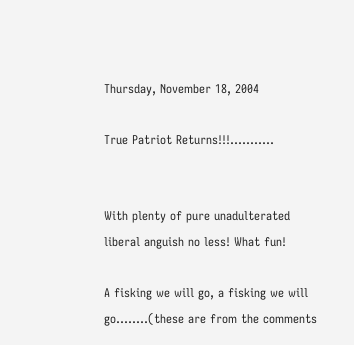Thursday, November 18, 2004

True Patriot Returns!!!...........


With plenty of pure unadulterated liberal anguish no less! What fun!

A fisking we will go, a fisking we will go........(these are from the comments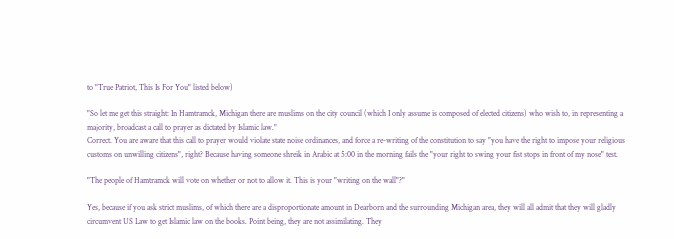to "True Patriot, This Is For You" listed below)

"So let me get this straight: In Hamtramck, Michigan there are muslims on the city council (which I only assume is composed of elected citizens) who wish to, in representing a majority, broadcast a call to prayer as dictated by Islamic law."
Correct. You are aware that this call to prayer would violate state noise ordinances, and force a re-writing of the constitution to say "you have the right to impose your religious customs on unwilling citizens", right? Because having someone shreik in Arabic at 5:00 in the morning fails the "your right to swing your fist stops in front of my nose" test.

"The people of Hamtramck will vote on whether or not to allow it. This is your "writing on the wall"?"

Yes, because if you ask strict muslims, of which there are a disproportionate amount in Dearborn and the surrounding Michigan area, they will all admit that they will gladly circumvent US Law to get Islamic law on the books. Point being, they are not assimilating. They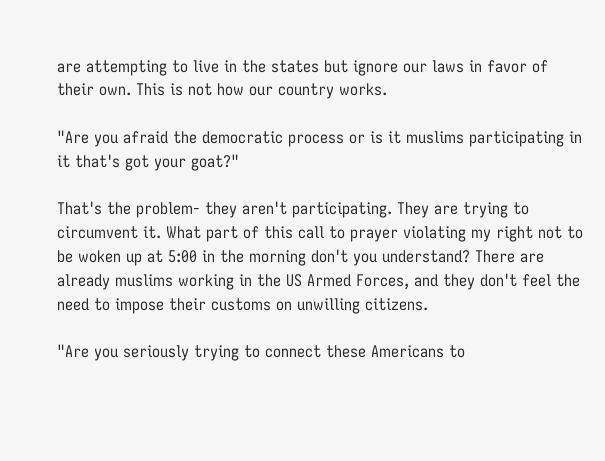are attempting to live in the states but ignore our laws in favor of their own. This is not how our country works.

"Are you afraid the democratic process or is it muslims participating in it that's got your goat?"

That's the problem- they aren't participating. They are trying to circumvent it. What part of this call to prayer violating my right not to be woken up at 5:00 in the morning don't you understand? There are already muslims working in the US Armed Forces, and they don't feel the need to impose their customs on unwilling citizens.

"Are you seriously trying to connect these Americans to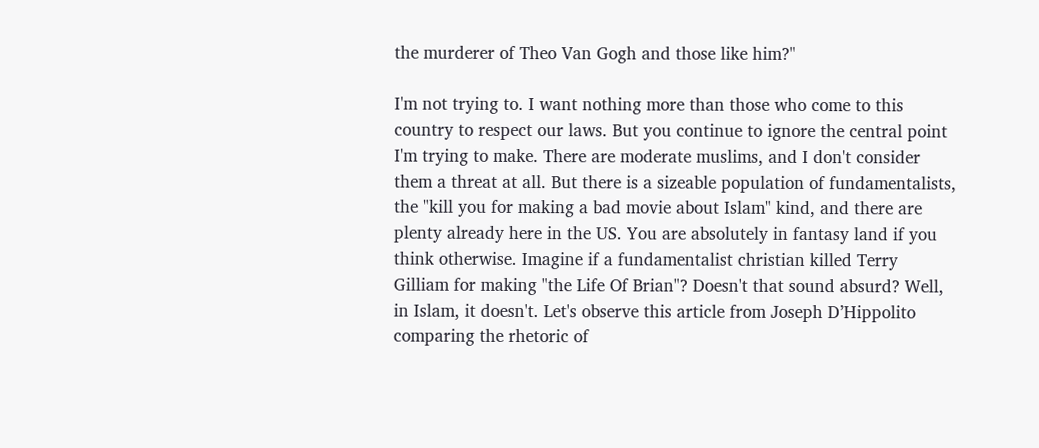the murderer of Theo Van Gogh and those like him?"

I'm not trying to. I want nothing more than those who come to this country to respect our laws. But you continue to ignore the central point I'm trying to make. There are moderate muslims, and I don't consider them a threat at all. But there is a sizeable population of fundamentalists, the "kill you for making a bad movie about Islam" kind, and there are plenty already here in the US. You are absolutely in fantasy land if you think otherwise. Imagine if a fundamentalist christian killed Terry Gilliam for making "the Life Of Brian"? Doesn't that sound absurd? Well, in Islam, it doesn't. Let's observe this article from Joseph D’Hippolito comparing the rhetoric of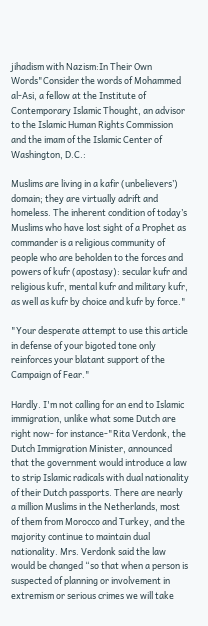jihadism with Nazism:In Their Own Words"Consider the words of Mohammed al-Asi, a fellow at the Institute of Contemporary Islamic Thought, an advisor to the Islamic Human Rights Commission and the imam of the Islamic Center of Washington, D.C.:

Muslims are living in a kafir (unbelievers’) domain; they are virtually adrift and homeless. The inherent condition of today’s Muslims who have lost sight of a Prophet as commander is a religious community of people who are beholden to the forces and powers of kufr (apostasy): secular kufr and religious kufr, mental kufr and military kufr, as well as kufr by choice and kufr by force."

"Your desperate attempt to use this article in defense of your bigoted tone only reinforces your blatant support of the Campaign of Fear."

Hardly. I'm not calling for an end to Islamic immigration, unlike what some Dutch are right now- for instance-"Rita Verdonk, the Dutch Immigration Minister, announced that the government would introduce a law to strip Islamic radicals with dual nationality of their Dutch passports. There are nearly a million Muslims in the Netherlands, most of them from Morocco and Turkey, and the majority continue to maintain dual nationality. Mrs. Verdonk said the law would be changed “so that when a person is suspected of planning or involvement in extremism or serious crimes we will take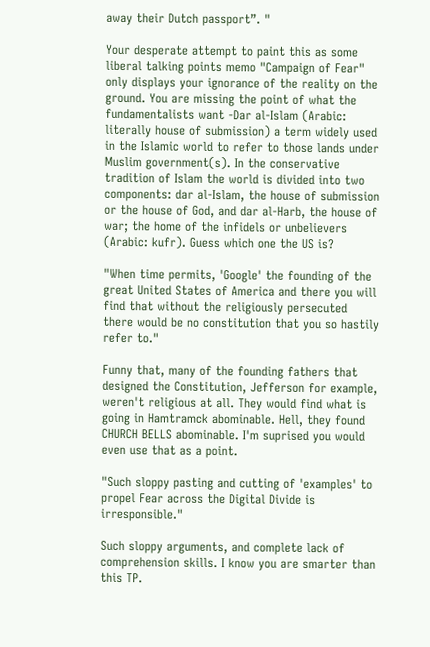away their Dutch passport”. "

Your desperate attempt to paint this as some liberal talking points memo "Campaign of Fear" only displays your ignorance of the reality on the ground. You are missing the point of what the fundamentalists want -Dar al-Islam (Arabic: literally house of submission) a term widely used in the Islamic world to refer to those lands under Muslim government(s). In the conservative tradition of Islam the world is divided into two components: dar al-Islam, the house of submission or the house of God, and dar al-Harb, the house of war; the home of the infidels or unbelievers (Arabic: kufr). Guess which one the US is?

"When time permits, 'Google' the founding of the great United States of America and there you will find that without the religiously persecuted there would be no constitution that you so hastily refer to."

Funny that, many of the founding fathers that designed the Constitution, Jefferson for example, weren't religious at all. They would find what is going in Hamtramck abominable. Hell, they found CHURCH BELLS abominable. I'm suprised you would even use that as a point.

"Such sloppy pasting and cutting of 'examples' to propel Fear across the Digital Divide is irresponsible."

Such sloppy arguments, and complete lack of comprehension skills. I know you are smarter than this TP.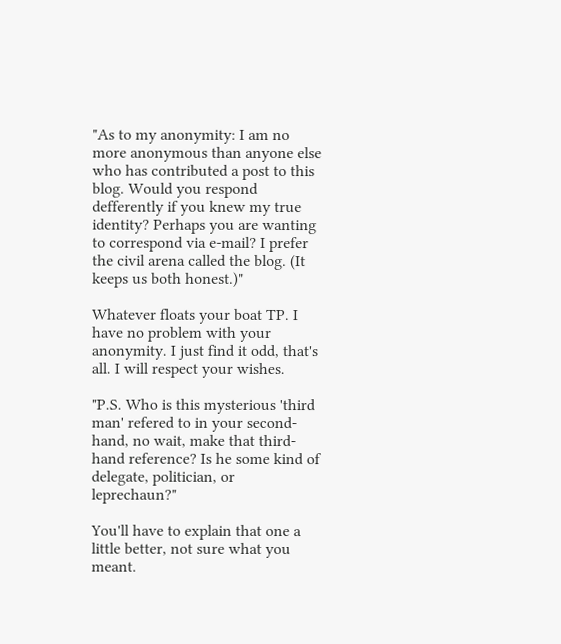"As to my anonymity: I am no more anonymous than anyone else who has contributed a post to this blog. Would you respond defferently if you knew my true identity? Perhaps you are wanting to correspond via e-mail? I prefer the civil arena called the blog. (It keeps us both honest.)"

Whatever floats your boat TP. I have no problem with your anonymity. I just find it odd, that's all. I will respect your wishes.

"P.S. Who is this mysterious 'third man' refered to in your second-hand, no wait, make that third-hand reference? Is he some kind of delegate, politician, or leprechaun?"

You'll have to explain that one a little better, not sure what you meant.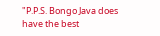"P.P.S. Bongo Java does have the best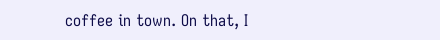coffee in town. On that, I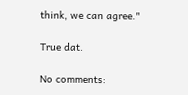think, we can agree."

True dat.

No comments: